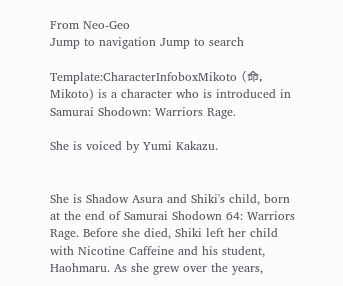From Neo-Geo
Jump to navigation Jump to search

Template:CharacterInfoboxMikoto (命, Mikoto) is a character who is introduced in Samurai Shodown: Warriors Rage.

She is voiced by Yumi Kakazu.


She is Shadow Asura and Shiki's child, born at the end of Samurai Shodown 64: Warriors Rage. Before she died, Shiki left her child with Nicotine Caffeine and his student, Haohmaru. As she grew over the years,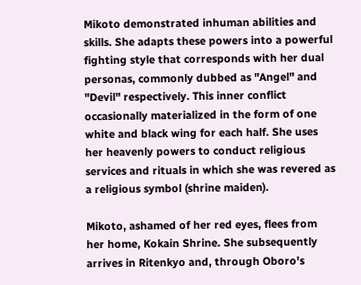Mikoto demonstrated inhuman abilities and skills. She adapts these powers into a powerful fighting style that corresponds with her dual personas, commonly dubbed as "Angel" and "Devil" respectively. This inner conflict occasionally materialized in the form of one white and black wing for each half. She uses her heavenly powers to conduct religious services and rituals in which she was revered as a religious symbol (shrine maiden).

Mikoto, ashamed of her red eyes, flees from her home, Kokain Shrine. She subsequently arrives in Ritenkyo and, through Oboro's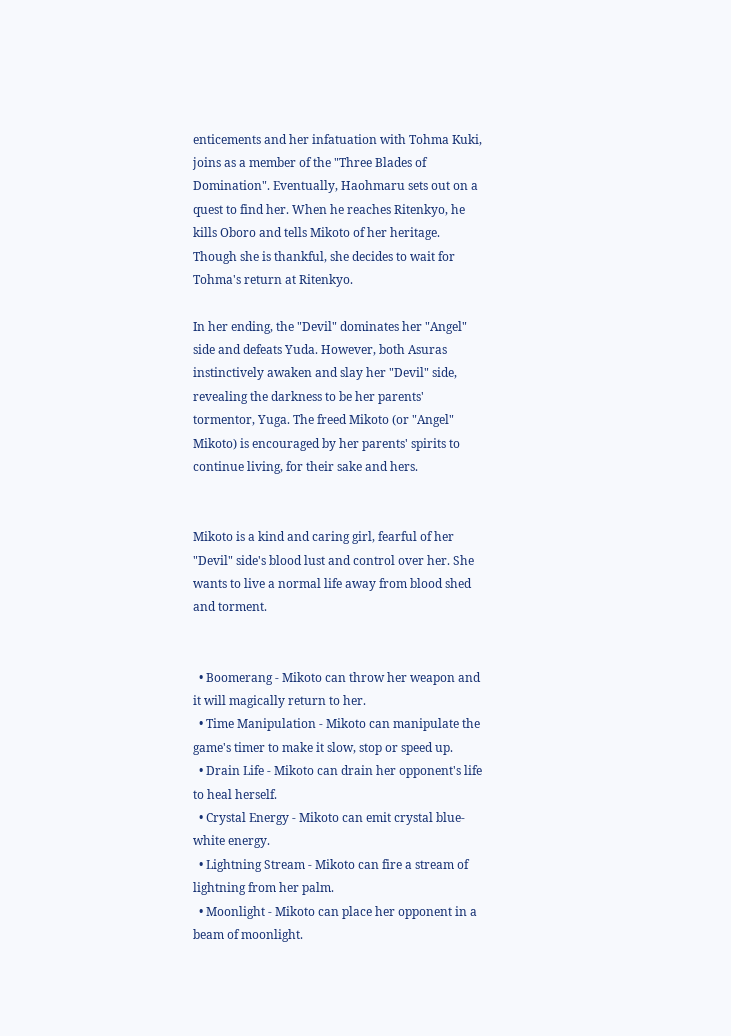enticements and her infatuation with Tohma Kuki, joins as a member of the "Three Blades of Domination". Eventually, Haohmaru sets out on a quest to find her. When he reaches Ritenkyo, he kills Oboro and tells Mikoto of her heritage. Though she is thankful, she decides to wait for Tohma's return at Ritenkyo.

In her ending, the "Devil" dominates her "Angel" side and defeats Yuda. However, both Asuras instinctively awaken and slay her "Devil" side, revealing the darkness to be her parents' tormentor, Yuga. The freed Mikoto (or "Angel" Mikoto) is encouraged by her parents' spirits to continue living, for their sake and hers.


Mikoto is a kind and caring girl, fearful of her "Devil" side's blood lust and control over her. She wants to live a normal life away from blood shed and torment.


  • Boomerang - Mikoto can throw her weapon and it will magically return to her.
  • Time Manipulation - Mikoto can manipulate the game's timer to make it slow, stop or speed up.
  • Drain Life - Mikoto can drain her opponent's life to heal herself.
  • Crystal Energy - Mikoto can emit crystal blue-white energy.
  • Lightning Stream - Mikoto can fire a stream of lightning from her palm.
  • Moonlight - Mikoto can place her opponent in a beam of moonlight.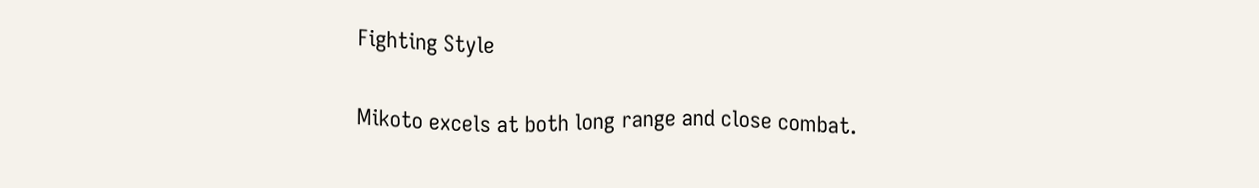Fighting Style

Mikoto excels at both long range and close combat.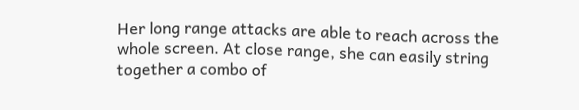Her long range attacks are able to reach across the whole screen. At close range, she can easily string together a combo of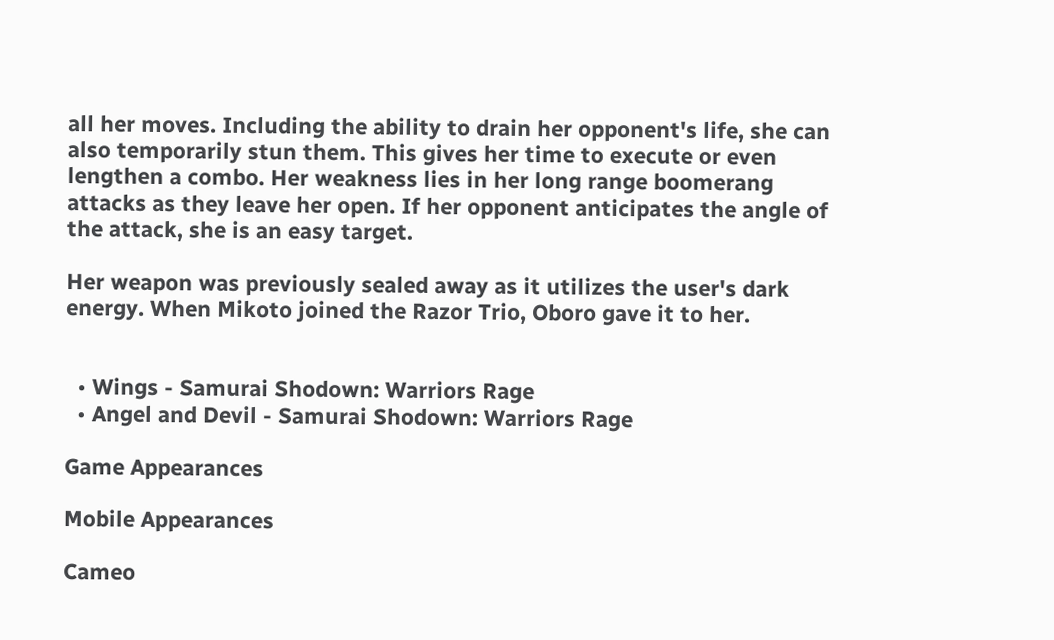all her moves. Including the ability to drain her opponent's life, she can also temporarily stun them. This gives her time to execute or even lengthen a combo. Her weakness lies in her long range boomerang attacks as they leave her open. If her opponent anticipates the angle of the attack, she is an easy target.

Her weapon was previously sealed away as it utilizes the user's dark energy. When Mikoto joined the Razor Trio, Oboro gave it to her.


  • Wings - Samurai Shodown: Warriors Rage
  • Angel and Devil - Samurai Shodown: Warriors Rage

Game Appearances

Mobile Appearances

Cameo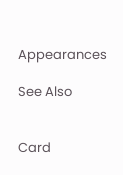Appearances

See Also


Card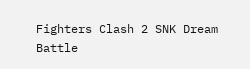Fighters Clash 2 SNK Dream Battle